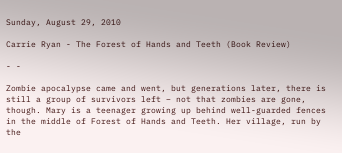Sunday, August 29, 2010

Carrie Ryan - The Forest of Hands and Teeth (Book Review)

- -

Zombie apocalypse came and went, but generations later, there is still a group of survivors left – not that zombies are gone, though. Mary is a teenager growing up behind well-guarded fences in the middle of Forest of Hands and Teeth. Her village, run by the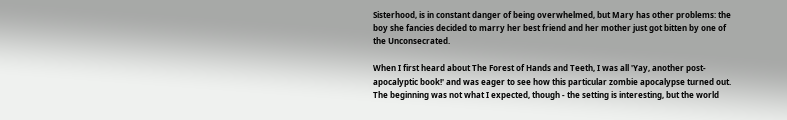Sisterhood, is in constant danger of being overwhelmed, but Mary has other problems: the boy she fancies decided to marry her best friend and her mother just got bitten by one of the Unconsecrated.

When I first heard about The Forest of Hands and Teeth, I was all 'Yay, another post-apocalyptic book!' and was eager to see how this particular zombie apocalypse turned out. The beginning was not what I expected, though - the setting is interesting, but the world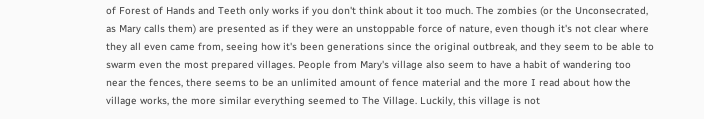of Forest of Hands and Teeth only works if you don't think about it too much. The zombies (or the Unconsecrated, as Mary calls them) are presented as if they were an unstoppable force of nature, even though it's not clear where they all even came from, seeing how it's been generations since the original outbreak, and they seem to be able to swarm even the most prepared villages. People from Mary's village also seem to have a habit of wandering too near the fences, there seems to be an unlimited amount of fence material and the more I read about how the village works, the more similar everything seemed to The Village. Luckily, this village is not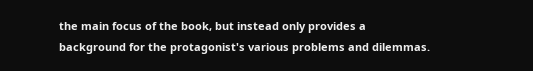the main focus of the book, but instead only provides a background for the protagonist's various problems and dilemmas.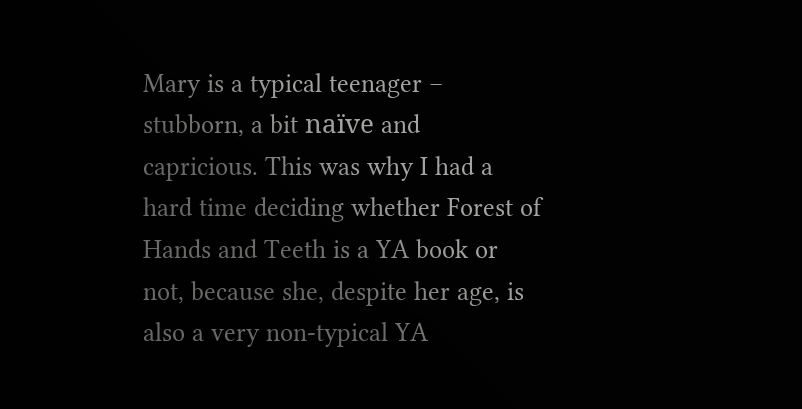Mary is a typical teenager – stubborn, a bit naïve and capricious. This was why I had a hard time deciding whether Forest of Hands and Teeth is a YA book or not, because she, despite her age, is also a very non-typical YA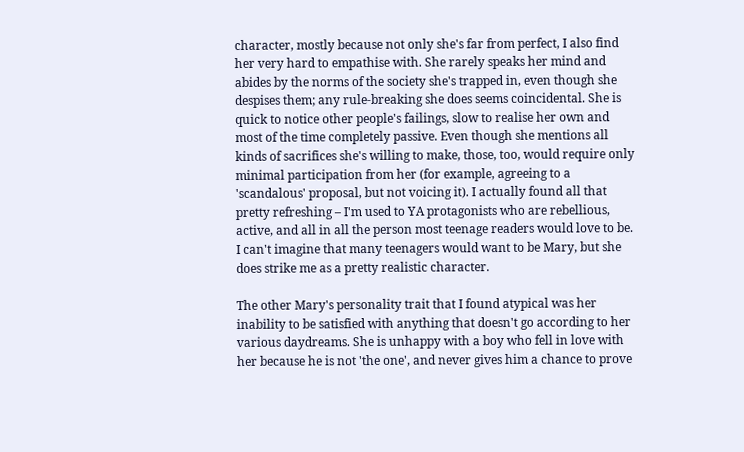character, mostly because not only she's far from perfect, I also find her very hard to empathise with. She rarely speaks her mind and abides by the norms of the society she's trapped in, even though she despises them; any rule-breaking she does seems coincidental. She is quick to notice other people's failings, slow to realise her own and most of the time completely passive. Even though she mentions all kinds of sacrifices she's willing to make, those, too, would require only minimal participation from her (for example, agreeing to a 'scandalous' proposal, but not voicing it). I actually found all that pretty refreshing – I'm used to YA protagonists who are rebellious, active, and all in all the person most teenage readers would love to be. I can't imagine that many teenagers would want to be Mary, but she does strike me as a pretty realistic character.

The other Mary's personality trait that I found atypical was her inability to be satisfied with anything that doesn't go according to her various daydreams. She is unhappy with a boy who fell in love with her because he is not 'the one', and never gives him a chance to prove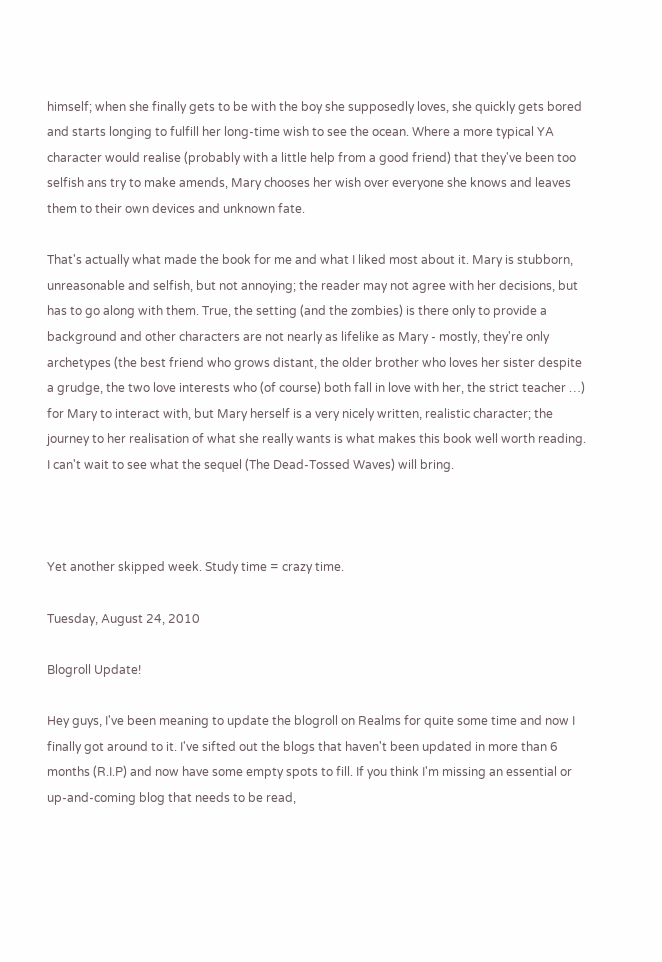himself; when she finally gets to be with the boy she supposedly loves, she quickly gets bored and starts longing to fulfill her long-time wish to see the ocean. Where a more typical YA character would realise (probably with a little help from a good friend) that they've been too selfish ans try to make amends, Mary chooses her wish over everyone she knows and leaves them to their own devices and unknown fate.

That's actually what made the book for me and what I liked most about it. Mary is stubborn, unreasonable and selfish, but not annoying; the reader may not agree with her decisions, but has to go along with them. True, the setting (and the zombies) is there only to provide a background and other characters are not nearly as lifelike as Mary - mostly, they're only archetypes (the best friend who grows distant, the older brother who loves her sister despite a grudge, the two love interests who (of course) both fall in love with her, the strict teacher …) for Mary to interact with, but Mary herself is a very nicely written, realistic character; the journey to her realisation of what she really wants is what makes this book well worth reading. I can't wait to see what the sequel (The Dead-Tossed Waves) will bring.



Yet another skipped week. Study time = crazy time.

Tuesday, August 24, 2010

Blogroll Update!

Hey guys, I've been meaning to update the blogroll on Realms for quite some time and now I finally got around to it. I've sifted out the blogs that haven't been updated in more than 6 months (R.I.P) and now have some empty spots to fill. If you think I'm missing an essential or up-and-coming blog that needs to be read,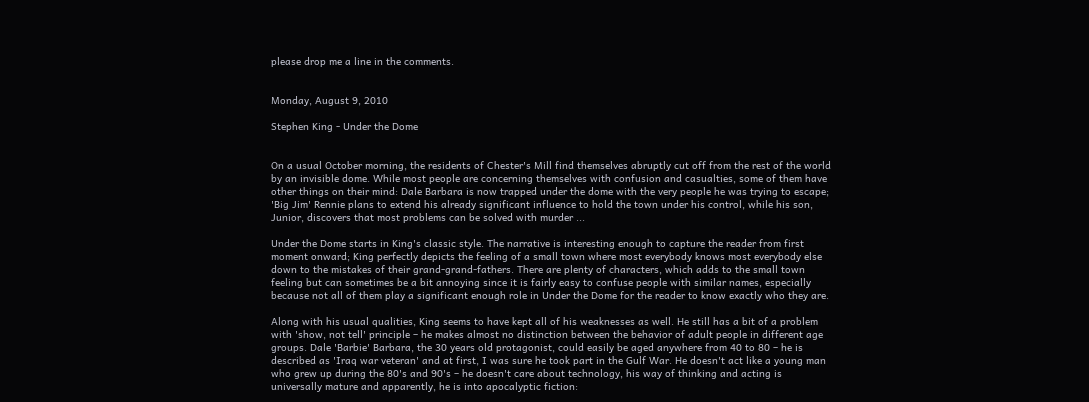please drop me a line in the comments.


Monday, August 9, 2010

Stephen King - Under the Dome


On a usual October morning, the residents of Chester's Mill find themselves abruptly cut off from the rest of the world by an invisible dome. While most people are concerning themselves with confusion and casualties, some of them have other things on their mind: Dale Barbara is now trapped under the dome with the very people he was trying to escape; 'Big Jim' Rennie plans to extend his already significant influence to hold the town under his control, while his son, Junior, discovers that most problems can be solved with murder ...

Under the Dome starts in King's classic style. The narrative is interesting enough to capture the reader from first moment onward; King perfectly depicts the feeling of a small town where most everybody knows most everybody else down to the mistakes of their grand-grand-fathers. There are plenty of characters, which adds to the small town feeling but can sometimes be a bit annoying since it is fairly easy to confuse people with similar names, especially because not all of them play a significant enough role in Under the Dome for the reader to know exactly who they are.

Along with his usual qualities, King seems to have kept all of his weaknesses as well. He still has a bit of a problem with 'show, not tell' principle – he makes almost no distinction between the behavior of adult people in different age groups. Dale 'Barbie' Barbara, the 30 years old protagonist, could easily be aged anywhere from 40 to 80 – he is described as 'Iraq war veteran' and at first, I was sure he took part in the Gulf War. He doesn't act like a young man who grew up during the 80's and 90's – he doesn't care about technology, his way of thinking and acting is universally mature and apparently, he is into apocalyptic fiction: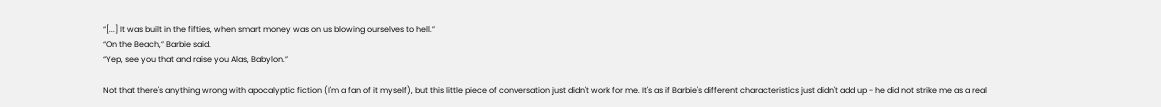“[...] It was built in the fifties, when smart money was on us blowing ourselves to hell.”
“On the Beach,” Barbie said.
“Yep, see you that and raise you Alas, Babylon.”

Not that there's anything wrong with apocalyptic fiction (I'm a fan of it myself), but this little piece of conversation just didn't work for me. It's as if Barbie's different characteristics just didn't add up - he did not strike me as a real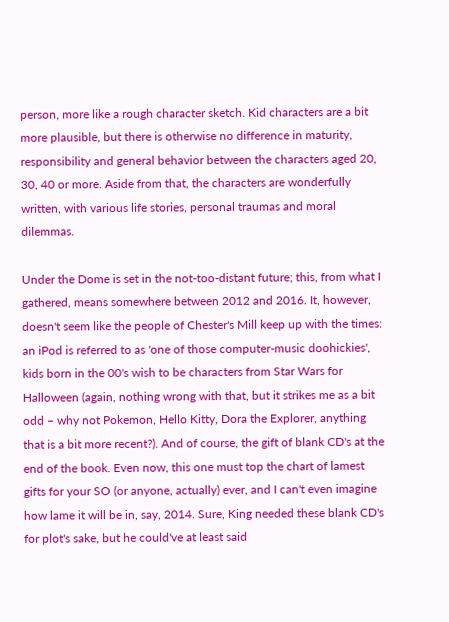person, more like a rough character sketch. Kid characters are a bit more plausible, but there is otherwise no difference in maturity, responsibility and general behavior between the characters aged 20, 30, 40 or more. Aside from that, the characters are wonderfully written, with various life stories, personal traumas and moral dilemmas.

Under the Dome is set in the not-too-distant future; this, from what I gathered, means somewhere between 2012 and 2016. It, however, doesn't seem like the people of Chester's Mill keep up with the times: an iPod is referred to as 'one of those computer-music doohickies', kids born in the 00's wish to be characters from Star Wars for Halloween (again, nothing wrong with that, but it strikes me as a bit odd – why not Pokemon, Hello Kitty, Dora the Explorer, anything that is a bit more recent?). And of course, the gift of blank CD's at the end of the book. Even now, this one must top the chart of lamest gifts for your SO (or anyone, actually) ever, and I can't even imagine how lame it will be in, say, 2014. Sure, King needed these blank CD's for plot's sake, but he could've at least said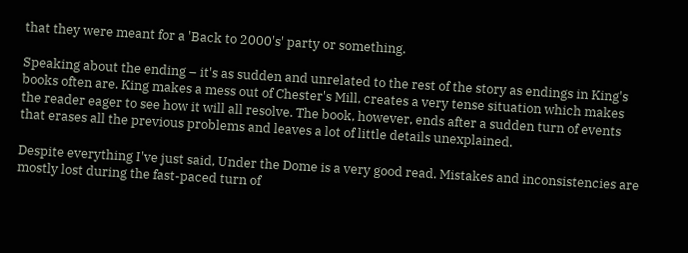that they were meant for a 'Back to 2000's' party or something.

Speaking about the ending – it's as sudden and unrelated to the rest of the story as endings in King's books often are. King makes a mess out of Chester's Mill, creates a very tense situation which makes the reader eager to see how it will all resolve. The book, however, ends after a sudden turn of events that erases all the previous problems and leaves a lot of little details unexplained.

Despite everything I've just said, Under the Dome is a very good read. Mistakes and inconsistencies are mostly lost during the fast-paced turn of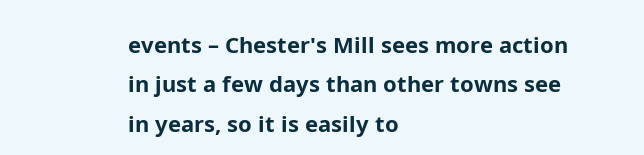events – Chester's Mill sees more action in just a few days than other towns see in years, so it is easily to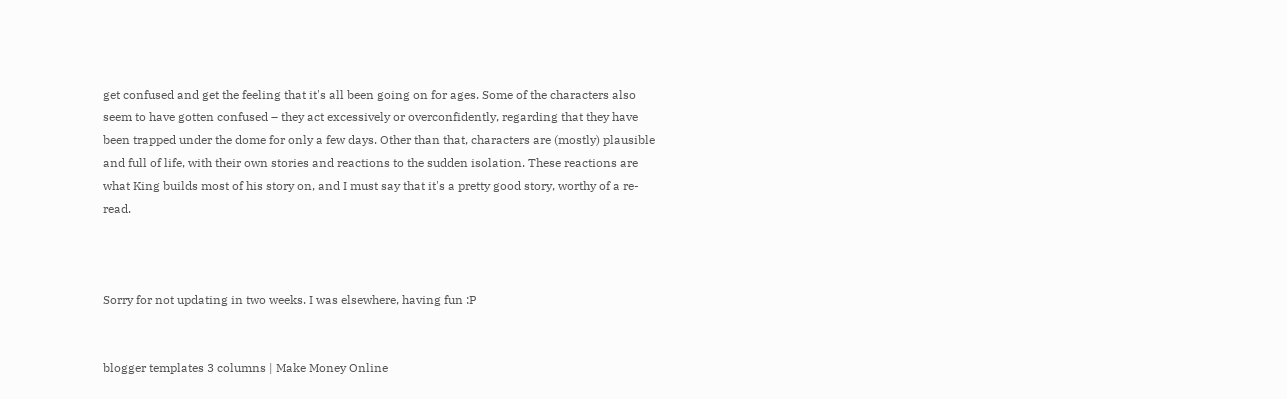get confused and get the feeling that it's all been going on for ages. Some of the characters also seem to have gotten confused – they act excessively or overconfidently, regarding that they have been trapped under the dome for only a few days. Other than that, characters are (mostly) plausible and full of life, with their own stories and reactions to the sudden isolation. These reactions are what King builds most of his story on, and I must say that it's a pretty good story, worthy of a re-read.



Sorry for not updating in two weeks. I was elsewhere, having fun :P


blogger templates 3 columns | Make Money Online